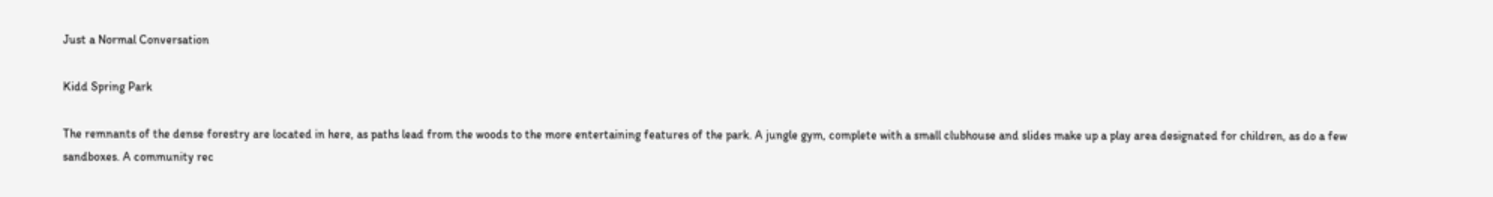Just a Normal Conversation

Kidd Spring Park

The remnants of the dense forestry are located in here, as paths lead from the woods to the more entertaining features of the park. A jungle gym, complete with a small clubhouse and slides make up a play area designated for children, as do a few sandboxes. A community rec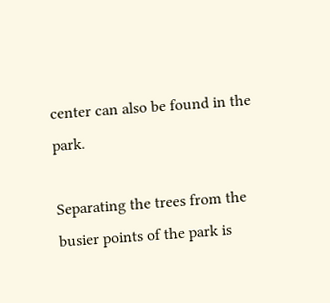center can also be found in the park.

Separating the trees from the busier points of the park is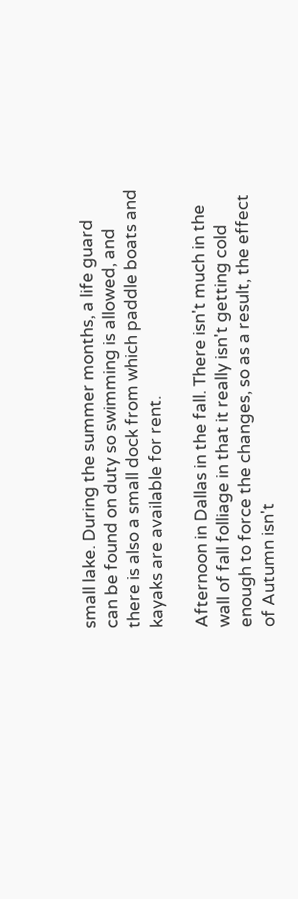small lake. During the summer months, a life guard can be found on duty so swimming is allowed, and there is also a small dock from which paddle boats and kayaks are available for rent.

Afternoon in Dallas in the fall. There isn't much in the wall of fall folliage in that it really isn't getting cold enough to force the changes, so as a result, the effect of Autumn isn't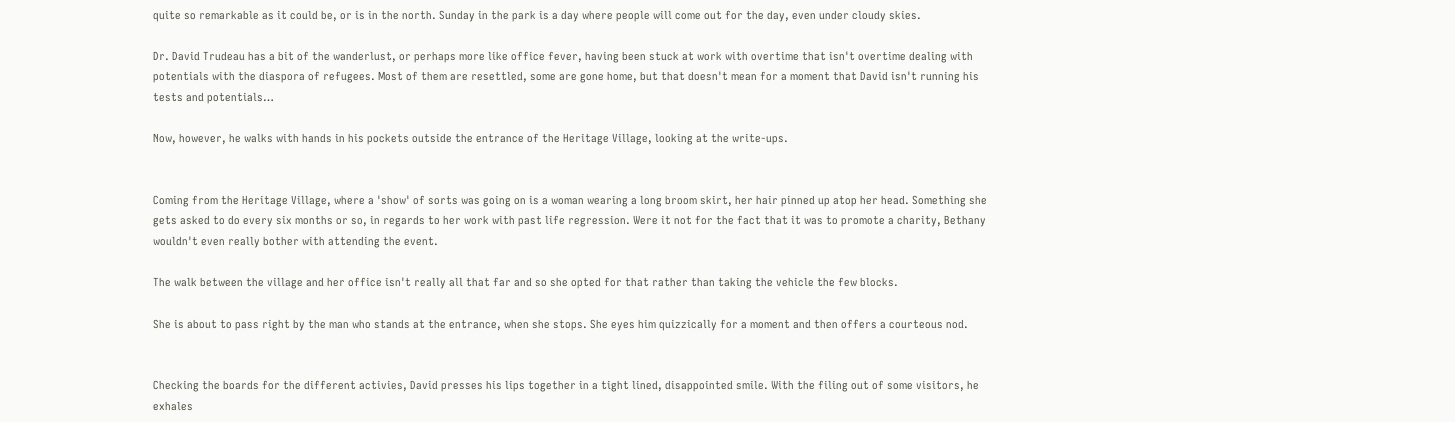quite so remarkable as it could be, or is in the north. Sunday in the park is a day where people will come out for the day, even under cloudy skies.

Dr. David Trudeau has a bit of the wanderlust, or perhaps more like office fever, having been stuck at work with overtime that isn't overtime dealing with potentials with the diaspora of refugees. Most of them are resettled, some are gone home, but that doesn't mean for a moment that David isn't running his tests and potentials…

Now, however, he walks with hands in his pockets outside the entrance of the Heritage Village, looking at the write-ups.


Coming from the Heritage Village, where a 'show' of sorts was going on is a woman wearing a long broom skirt, her hair pinned up atop her head. Something she gets asked to do every six months or so, in regards to her work with past life regression. Were it not for the fact that it was to promote a charity, Bethany wouldn't even really bother with attending the event.

The walk between the village and her office isn't really all that far and so she opted for that rather than taking the vehicle the few blocks.

She is about to pass right by the man who stands at the entrance, when she stops. She eyes him quizzically for a moment and then offers a courteous nod.


Checking the boards for the different activies, David presses his lips together in a tight lined, disappointed smile. With the filing out of some visitors, he exhales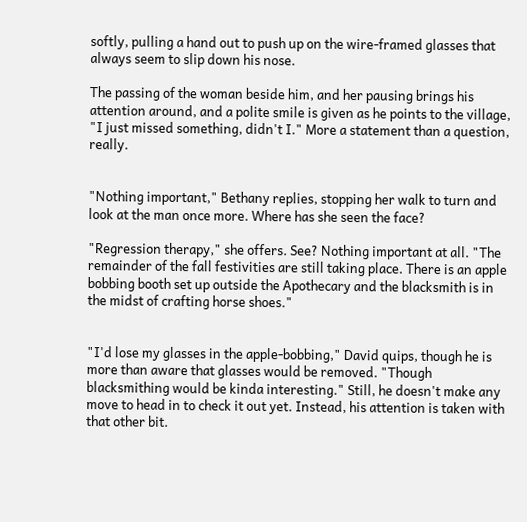softly, pulling a hand out to push up on the wire-framed glasses that always seem to slip down his nose.

The passing of the woman beside him, and her pausing brings his attention around, and a polite smile is given as he points to the village, "I just missed something, didn't I." More a statement than a question, really.


"Nothing important," Bethany replies, stopping her walk to turn and look at the man once more. Where has she seen the face?

"Regression therapy," she offers. See? Nothing important at all. "The remainder of the fall festivities are still taking place. There is an apple bobbing booth set up outside the Apothecary and the blacksmith is in the midst of crafting horse shoes."


"I'd lose my glasses in the apple-bobbing," David quips, though he is more than aware that glasses would be removed. "Though blacksmithing would be kinda interesting." Still, he doesn't make any move to head in to check it out yet. Instead, his attention is taken with that other bit.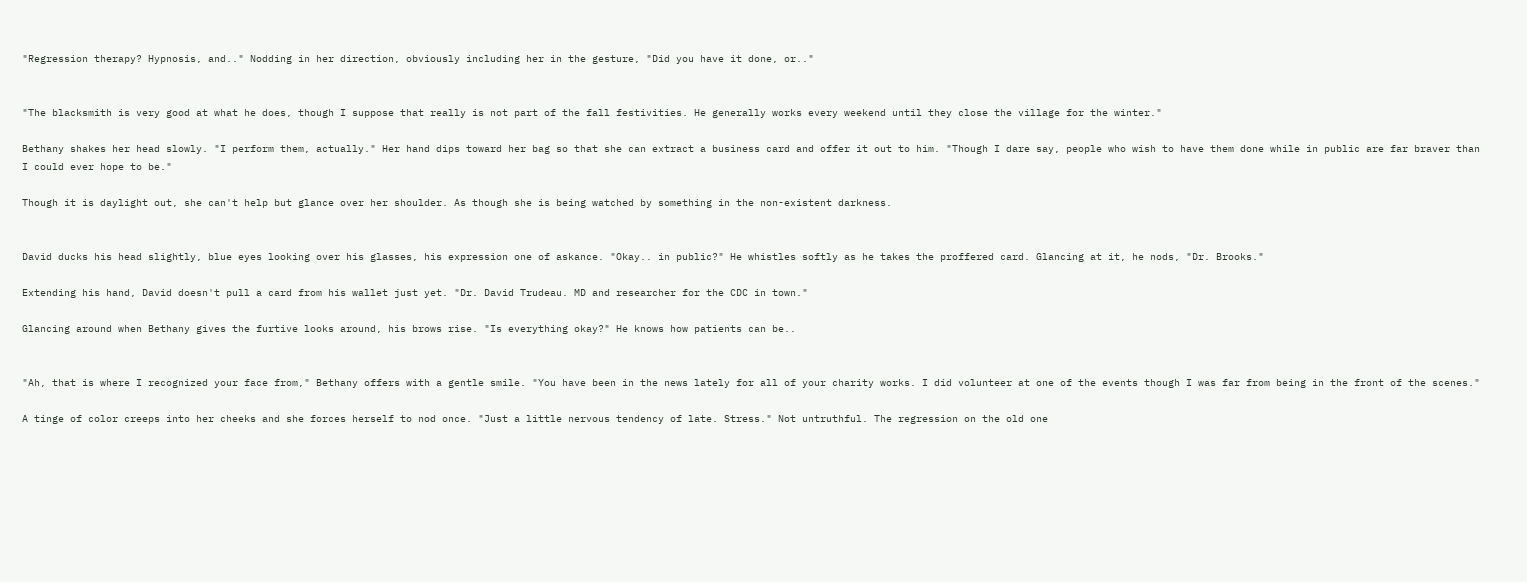"Regression therapy? Hypnosis, and.." Nodding in her direction, obviously including her in the gesture, "Did you have it done, or.."


"The blacksmith is very good at what he does, though I suppose that really is not part of the fall festivities. He generally works every weekend until they close the village for the winter."

Bethany shakes her head slowly. "I perform them, actually." Her hand dips toward her bag so that she can extract a business card and offer it out to him. "Though I dare say, people who wish to have them done while in public are far braver than I could ever hope to be."

Though it is daylight out, she can't help but glance over her shoulder. As though she is being watched by something in the non-existent darkness.


David ducks his head slightly, blue eyes looking over his glasses, his expression one of askance. "Okay.. in public?" He whistles softly as he takes the proffered card. Glancing at it, he nods, "Dr. Brooks."

Extending his hand, David doesn't pull a card from his wallet just yet. "Dr. David Trudeau. MD and researcher for the CDC in town."

Glancing around when Bethany gives the furtive looks around, his brows rise. "Is everything okay?" He knows how patients can be..


"Ah, that is where I recognized your face from," Bethany offers with a gentle smile. "You have been in the news lately for all of your charity works. I did volunteer at one of the events though I was far from being in the front of the scenes."

A tinge of color creeps into her cheeks and she forces herself to nod once. "Just a little nervous tendency of late. Stress." Not untruthful. The regression on the old one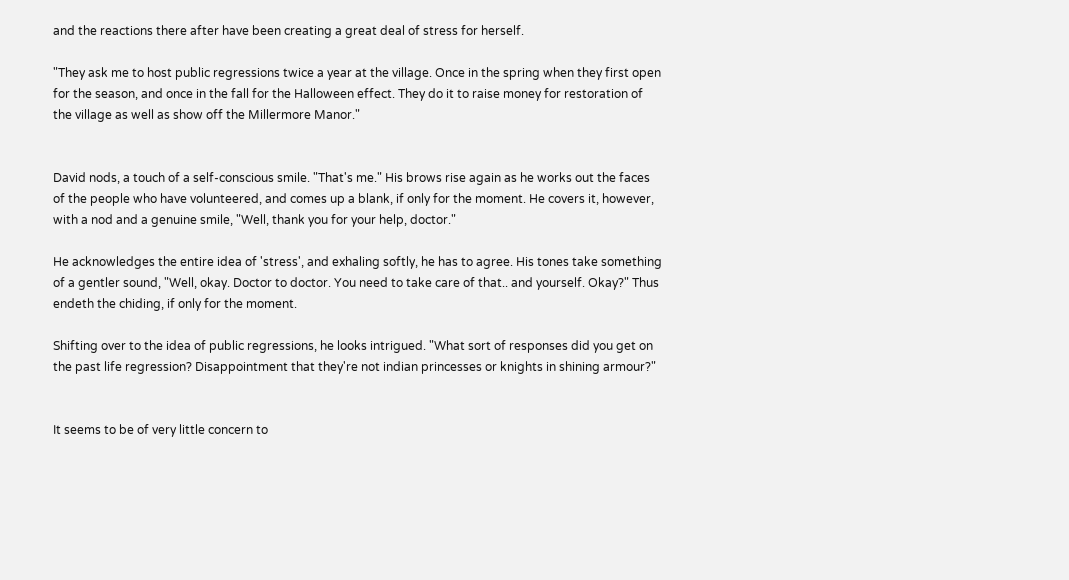and the reactions there after have been creating a great deal of stress for herself.

"They ask me to host public regressions twice a year at the village. Once in the spring when they first open for the season, and once in the fall for the Halloween effect. They do it to raise money for restoration of the village as well as show off the Millermore Manor."


David nods, a touch of a self-conscious smile. "That's me." His brows rise again as he works out the faces of the people who have volunteered, and comes up a blank, if only for the moment. He covers it, however, with a nod and a genuine smile, "Well, thank you for your help, doctor."

He acknowledges the entire idea of 'stress', and exhaling softly, he has to agree. His tones take something of a gentler sound, "Well, okay. Doctor to doctor. You need to take care of that.. and yourself. Okay?" Thus endeth the chiding, if only for the moment.

Shifting over to the idea of public regressions, he looks intrigued. "What sort of responses did you get on the past life regression? Disappointment that they're not indian princesses or knights in shining armour?"


It seems to be of very little concern to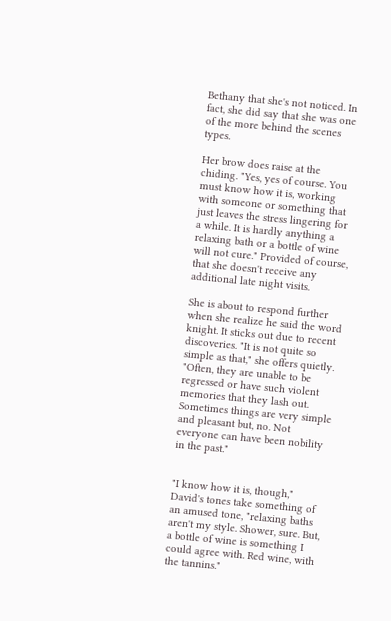Bethany that she's not noticed. In fact, she did say that she was one of the more behind the scenes types.

Her brow does raise at the chiding. "Yes, yes of course. You must know how it is, working with someone or something that just leaves the stress lingering for a while. It is hardly anything a relaxing bath or a bottle of wine will not cure." Provided of course, that she doesn't receive any additional late night visits.

She is about to respond further when she realize he said the word knight. It sticks out due to recent discoveries. "It is not quite so simple as that," she offers quietly. "Often, they are unable to be regressed or have such violent memories that they lash out. Sometimes things are very simple and pleasant but, no. Not everyone can have been nobility in the past."


"I know how it is, though," David's tones take something of an amused tone, "relaxing baths aren't my style. Shower, sure. But, a bottle of wine is something I could agree with. Red wine, with the tannins."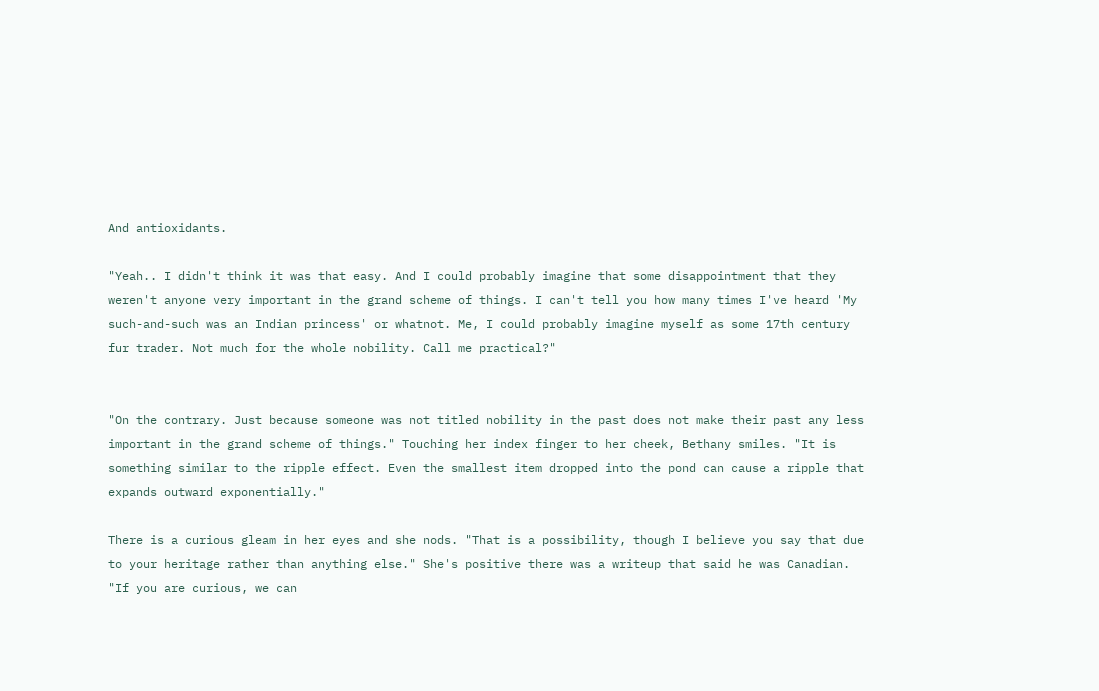And antioxidants.

"Yeah.. I didn't think it was that easy. And I could probably imagine that some disappointment that they weren't anyone very important in the grand scheme of things. I can't tell you how many times I've heard 'My such-and-such was an Indian princess' or whatnot. Me, I could probably imagine myself as some 17th century fur trader. Not much for the whole nobility. Call me practical?"


"On the contrary. Just because someone was not titled nobility in the past does not make their past any less important in the grand scheme of things." Touching her index finger to her cheek, Bethany smiles. "It is something similar to the ripple effect. Even the smallest item dropped into the pond can cause a ripple that expands outward exponentially."

There is a curious gleam in her eyes and she nods. "That is a possibility, though I believe you say that due to your heritage rather than anything else." She's positive there was a writeup that said he was Canadian. "If you are curious, we can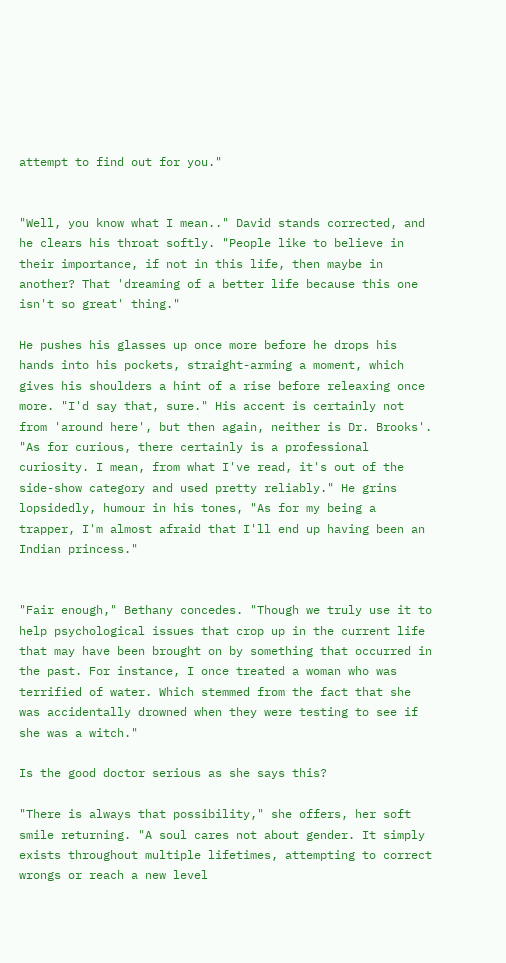attempt to find out for you."


"Well, you know what I mean.." David stands corrected, and he clears his throat softly. "People like to believe in their importance, if not in this life, then maybe in another? That 'dreaming of a better life because this one isn't so great' thing."

He pushes his glasses up once more before he drops his hands into his pockets, straight-arming a moment, which gives his shoulders a hint of a rise before releaxing once more. "I'd say that, sure." His accent is certainly not from 'around here', but then again, neither is Dr. Brooks'. "As for curious, there certainly is a professional curiosity. I mean, from what I've read, it's out of the side-show category and used pretty reliably." He grins lopsidedly, humour in his tones, "As for my being a trapper, I'm almost afraid that I'll end up having been an Indian princess."


"Fair enough," Bethany concedes. "Though we truly use it to help psychological issues that crop up in the current life that may have been brought on by something that occurred in the past. For instance, I once treated a woman who was terrified of water. Which stemmed from the fact that she was accidentally drowned when they were testing to see if she was a witch."

Is the good doctor serious as she says this?

"There is always that possibility," she offers, her soft smile returning. "A soul cares not about gender. It simply exists throughout multiple lifetimes, attempting to correct wrongs or reach a new level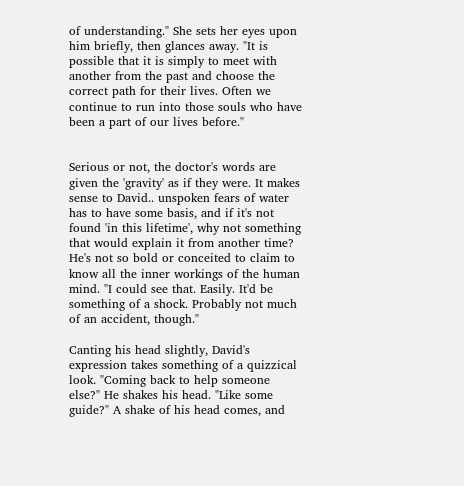of understanding." She sets her eyes upon him briefly, then glances away. "It is possible that it is simply to meet with another from the past and choose the correct path for their lives. Often we continue to run into those souls who have been a part of our lives before."


Serious or not, the doctor's words are given the 'gravity' as if they were. It makes sense to David.. unspoken fears of water has to have some basis, and if it's not found 'in this lifetime', why not something that would explain it from another time? He's not so bold or conceited to claim to know all the inner workings of the human mind. "I could see that. Easily. It'd be something of a shock. Probably not much of an accident, though."

Canting his head slightly, David's expression takes something of a quizzical look. "Coming back to help someone else?" He shakes his head. "Like some guide?" A shake of his head comes, and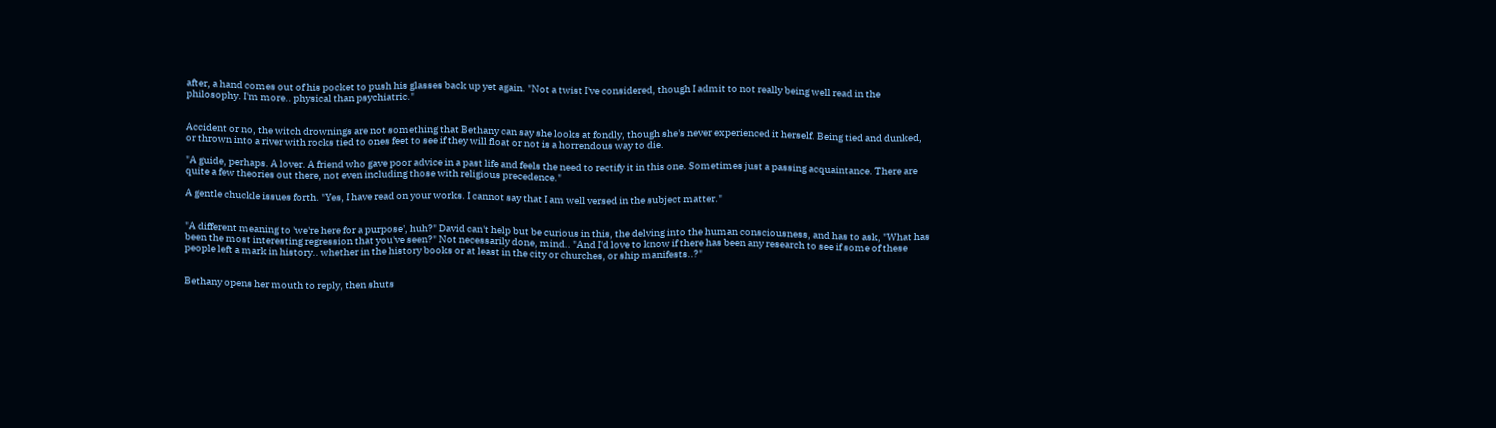after, a hand comes out of his pocket to push his glasses back up yet again. "Not a twist I've considered, though I admit to not really being well read in the philosophy. I'm more.. physical than psychiatric."


Accident or no, the witch drownings are not something that Bethany can say she looks at fondly, though she's never experienced it herself. Being tied and dunked, or thrown into a river with rocks tied to ones feet to see if they will float or not is a horrendous way to die.

"A guide, perhaps. A lover. A friend who gave poor advice in a past life and feels the need to rectify it in this one. Sometimes just a passing acquaintance. There are quite a few theories out there, not even including those with religious precedence."

A gentle chuckle issues forth. "Yes, I have read on your works. I cannot say that I am well versed in the subject matter."


"A different meaning to 'we're here for a purpose', huh?" David can't help but be curious in this, the delving into the human consciousness, and has to ask, "What has been the most interesting regression that you've seen?" Not necessarily done, mind.. "And I'd love to know if there has been any research to see if some of these people left a mark in history.. whether in the history books or at least in the city or churches, or ship manifests..?"


Bethany opens her mouth to reply, then shuts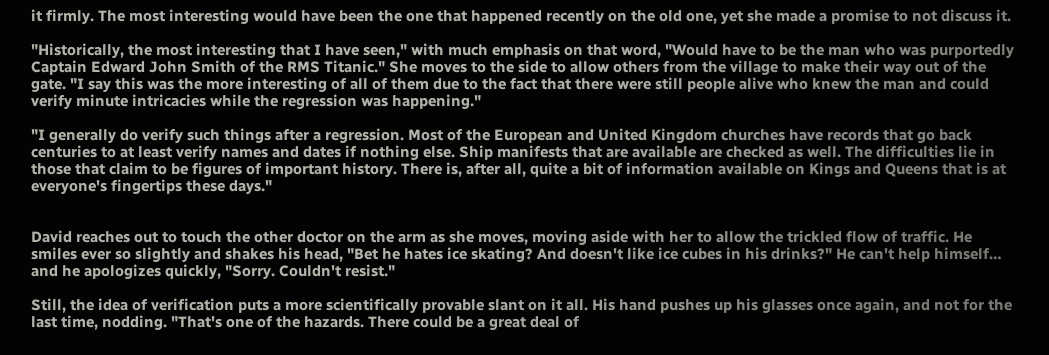it firmly. The most interesting would have been the one that happened recently on the old one, yet she made a promise to not discuss it.

"Historically, the most interesting that I have seen," with much emphasis on that word, "Would have to be the man who was purportedly Captain Edward John Smith of the RMS Titanic." She moves to the side to allow others from the village to make their way out of the gate. "I say this was the more interesting of all of them due to the fact that there were still people alive who knew the man and could verify minute intricacies while the regression was happening."

"I generally do verify such things after a regression. Most of the European and United Kingdom churches have records that go back centuries to at least verify names and dates if nothing else. Ship manifests that are available are checked as well. The difficulties lie in those that claim to be figures of important history. There is, after all, quite a bit of information available on Kings and Queens that is at everyone's fingertips these days."


David reaches out to touch the other doctor on the arm as she moves, moving aside with her to allow the trickled flow of traffic. He smiles ever so slightly and shakes his head, "Bet he hates ice skating? And doesn't like ice cubes in his drinks?" He can't help himself… and he apologizes quickly, "Sorry. Couldn't resist."

Still, the idea of verification puts a more scientifically provable slant on it all. His hand pushes up his glasses once again, and not for the last time, nodding. "That's one of the hazards. There could be a great deal of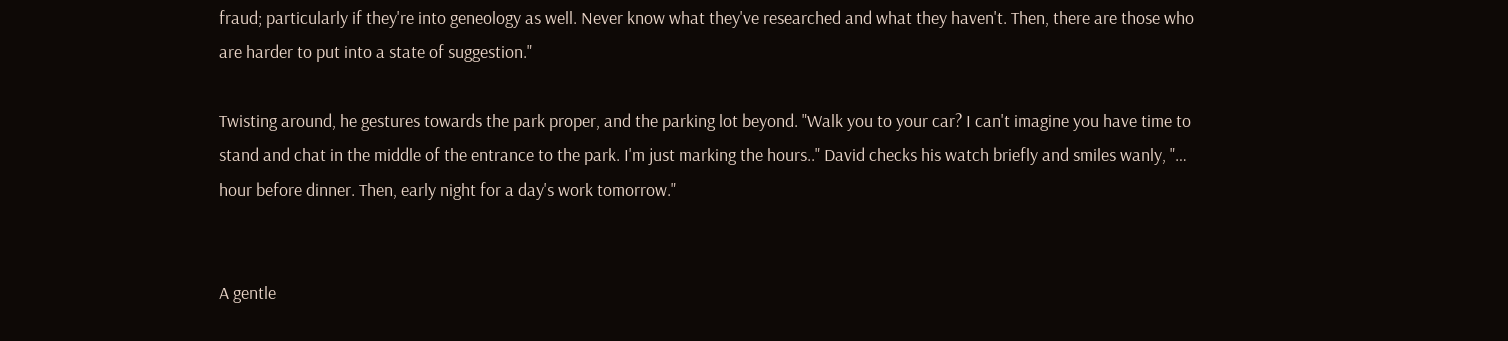fraud; particularly if they're into geneology as well. Never know what they've researched and what they haven't. Then, there are those who are harder to put into a state of suggestion."

Twisting around, he gestures towards the park proper, and the parking lot beyond. "Walk you to your car? I can't imagine you have time to stand and chat in the middle of the entrance to the park. I'm just marking the hours.." David checks his watch briefly and smiles wanly, "… hour before dinner. Then, early night for a day's work tomorrow."


A gentle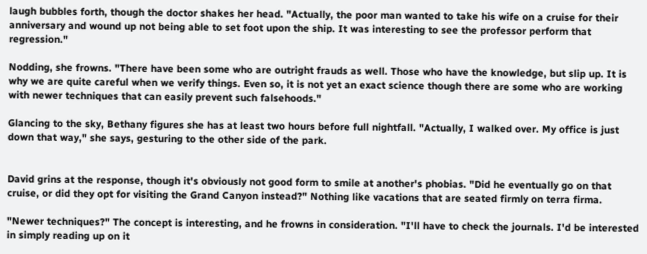laugh bubbles forth, though the doctor shakes her head. "Actually, the poor man wanted to take his wife on a cruise for their anniversary and wound up not being able to set foot upon the ship. It was interesting to see the professor perform that regression."

Nodding, she frowns. "There have been some who are outright frauds as well. Those who have the knowledge, but slip up. It is why we are quite careful when we verify things. Even so, it is not yet an exact science though there are some who are working with newer techniques that can easily prevent such falsehoods."

Glancing to the sky, Bethany figures she has at least two hours before full nightfall. "Actually, I walked over. My office is just down that way," she says, gesturing to the other side of the park.


David grins at the response, though it's obviously not good form to smile at another's phobias. "Did he eventually go on that cruise, or did they opt for visiting the Grand Canyon instead?" Nothing like vacations that are seated firmly on terra firma.

"Newer techniques?" The concept is interesting, and he frowns in consideration. "I'll have to check the journals. I'd be interested in simply reading up on it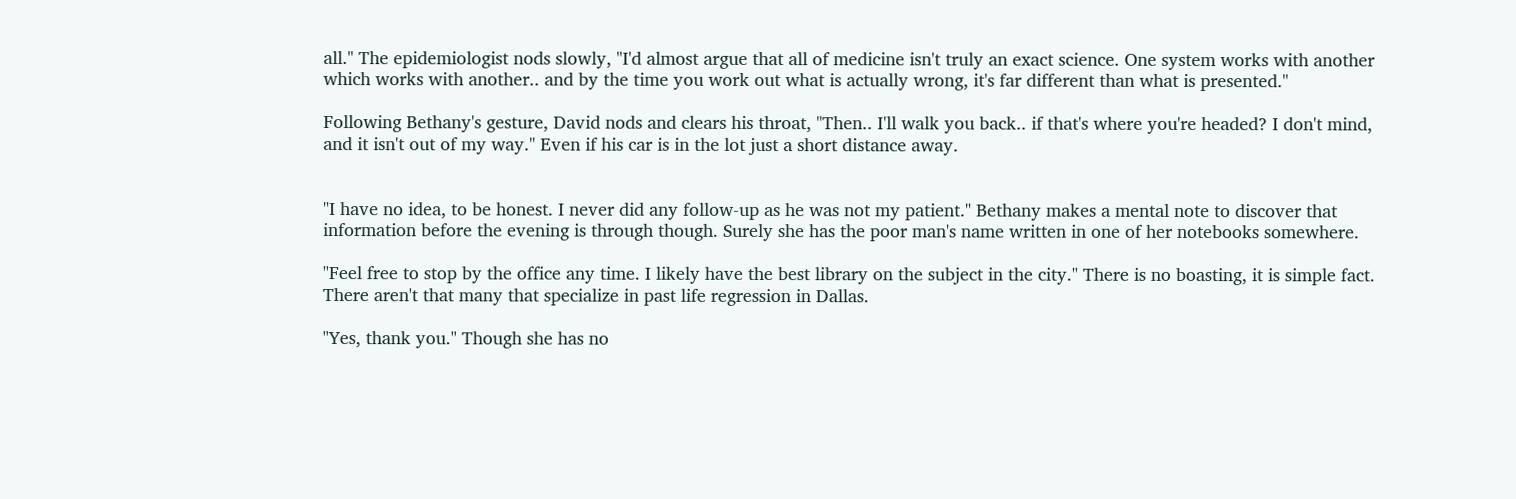all." The epidemiologist nods slowly, "I'd almost argue that all of medicine isn't truly an exact science. One system works with another which works with another.. and by the time you work out what is actually wrong, it's far different than what is presented."

Following Bethany's gesture, David nods and clears his throat, "Then.. I'll walk you back.. if that's where you're headed? I don't mind, and it isn't out of my way." Even if his car is in the lot just a short distance away.


"I have no idea, to be honest. I never did any follow-up as he was not my patient." Bethany makes a mental note to discover that information before the evening is through though. Surely she has the poor man's name written in one of her notebooks somewhere.

"Feel free to stop by the office any time. I likely have the best library on the subject in the city." There is no boasting, it is simple fact. There aren't that many that specialize in past life regression in Dallas.

"Yes, thank you." Though she has no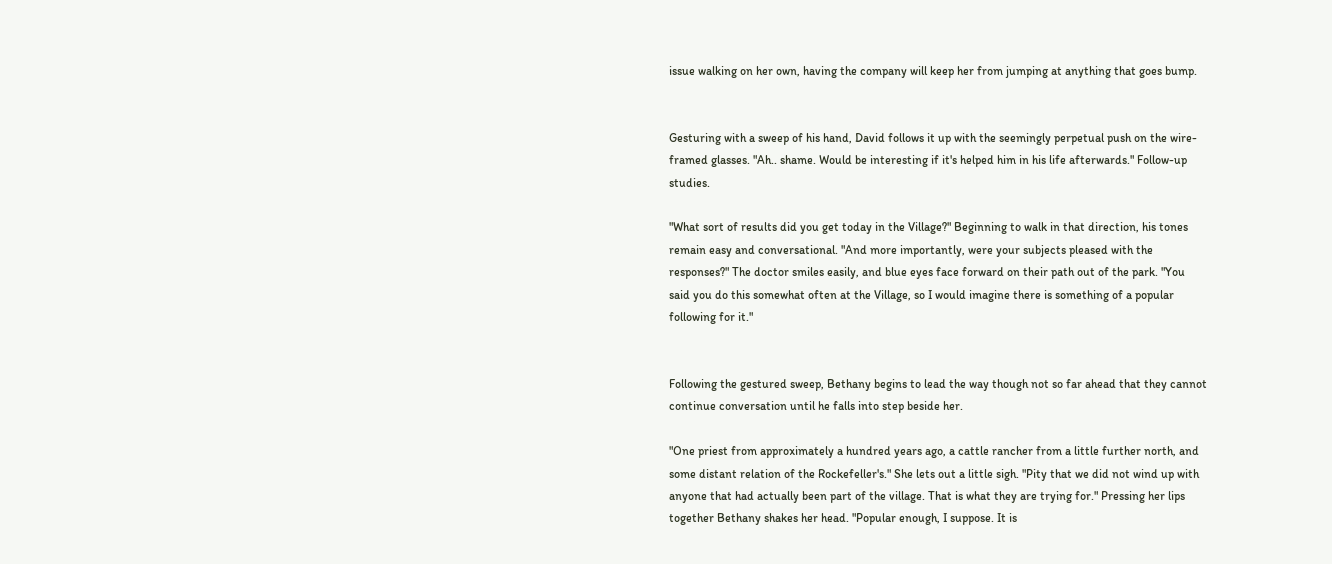issue walking on her own, having the company will keep her from jumping at anything that goes bump.


Gesturing with a sweep of his hand, David follows it up with the seemingly perpetual push on the wire-framed glasses. "Ah.. shame. Would be interesting if it's helped him in his life afterwards." Follow-up studies.

"What sort of results did you get today in the Village?" Beginning to walk in that direction, his tones remain easy and conversational. "And more importantly, were your subjects pleased with the responses?" The doctor smiles easily, and blue eyes face forward on their path out of the park. "You said you do this somewhat often at the Village, so I would imagine there is something of a popular following for it."


Following the gestured sweep, Bethany begins to lead the way though not so far ahead that they cannot continue conversation until he falls into step beside her.

"One priest from approximately a hundred years ago, a cattle rancher from a little further north, and some distant relation of the Rockefeller's." She lets out a little sigh. "Pity that we did not wind up with anyone that had actually been part of the village. That is what they are trying for." Pressing her lips together Bethany shakes her head. "Popular enough, I suppose. It is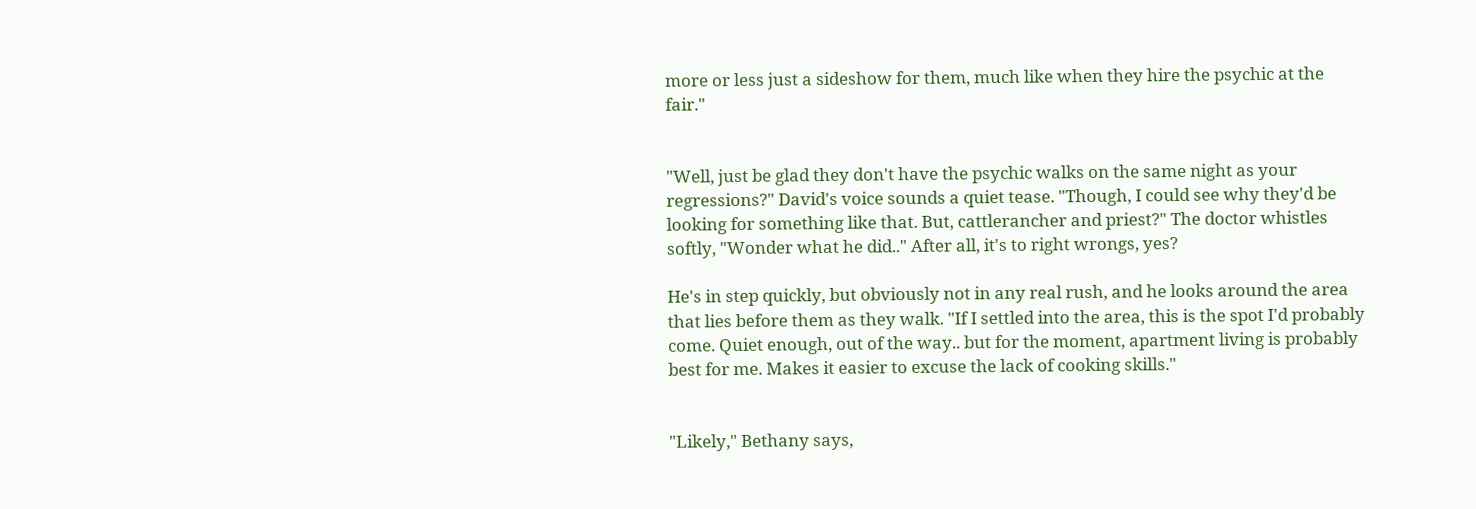more or less just a sideshow for them, much like when they hire the psychic at the fair."


"Well, just be glad they don't have the psychic walks on the same night as your regressions?" David's voice sounds a quiet tease. "Though, I could see why they'd be looking for something like that. But, cattlerancher and priest?" The doctor whistles softly, "Wonder what he did.." After all, it's to right wrongs, yes?

He's in step quickly, but obviously not in any real rush, and he looks around the area that lies before them as they walk. "If I settled into the area, this is the spot I'd probably come. Quiet enough, out of the way.. but for the moment, apartment living is probably best for me. Makes it easier to excuse the lack of cooking skills."


"Likely," Bethany says,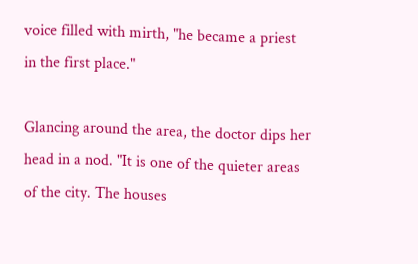voice filled with mirth, "he became a priest in the first place."

Glancing around the area, the doctor dips her head in a nod. "It is one of the quieter areas of the city. The houses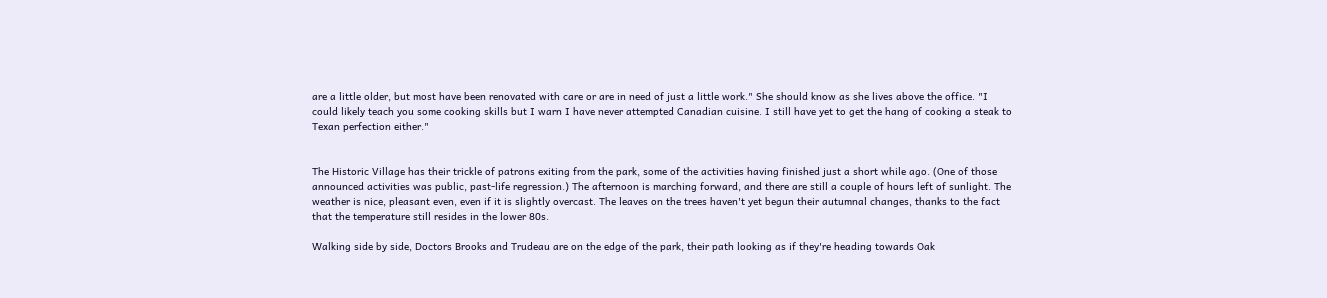are a little older, but most have been renovated with care or are in need of just a little work." She should know as she lives above the office. "I could likely teach you some cooking skills but I warn I have never attempted Canadian cuisine. I still have yet to get the hang of cooking a steak to Texan perfection either."


The Historic Village has their trickle of patrons exiting from the park, some of the activities having finished just a short while ago. (One of those announced activities was public, past-life regression.) The afternoon is marching forward, and there are still a couple of hours left of sunlight. The weather is nice, pleasant even, even if it is slightly overcast. The leaves on the trees haven't yet begun their autumnal changes, thanks to the fact that the temperature still resides in the lower 80s.

Walking side by side, Doctors Brooks and Trudeau are on the edge of the park, their path looking as if they're heading towards Oak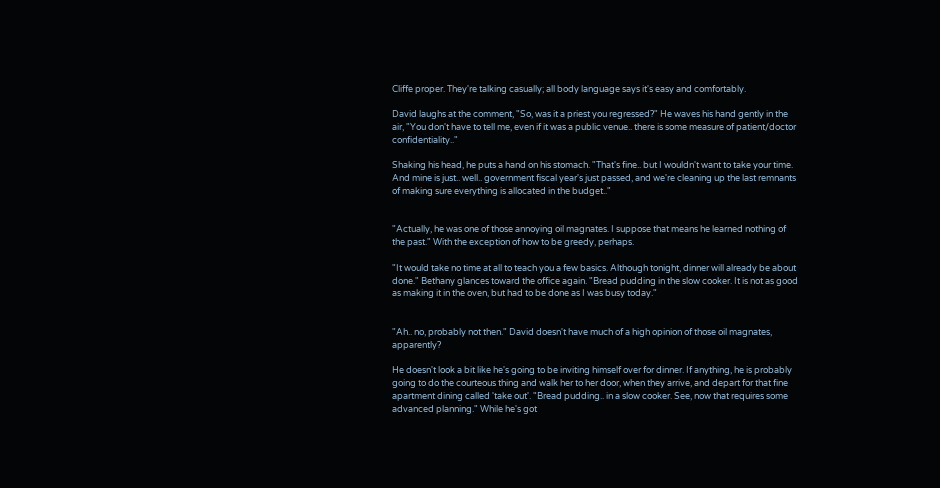Cliffe proper. They're talking casually; all body language says it's easy and comfortably.

David laughs at the comment, "So, was it a priest you regressed?" He waves his hand gently in the air, "You don't have to tell me, even if it was a public venue.. there is some measure of patient/doctor confidentiality.."

Shaking his head, he puts a hand on his stomach. "That's fine.. but I wouldn't want to take your time. And mine is just.. well.. government fiscal year's just passed, and we're cleaning up the last remnants of making sure everything is allocated in the budget.."


"Actually, he was one of those annoying oil magnates. I suppose that means he learned nothing of the past." With the exception of how to be greedy, perhaps.

"It would take no time at all to teach you a few basics. Although tonight, dinner will already be about done." Bethany glances toward the office again. "Bread pudding in the slow cooker. It is not as good as making it in the oven, but had to be done as I was busy today."


"Ah.. no, probably not then." David doesn't have much of a high opinion of those oil magnates, apparently?

He doesn't look a bit like he's going to be inviting himself over for dinner. If anything, he is probably going to do the courteous thing and walk her to her door, when they arrive, and depart for that fine apartment dining called 'take out'. "Bread pudding.. in a slow cooker. See, now that requires some advanced planning." While he's got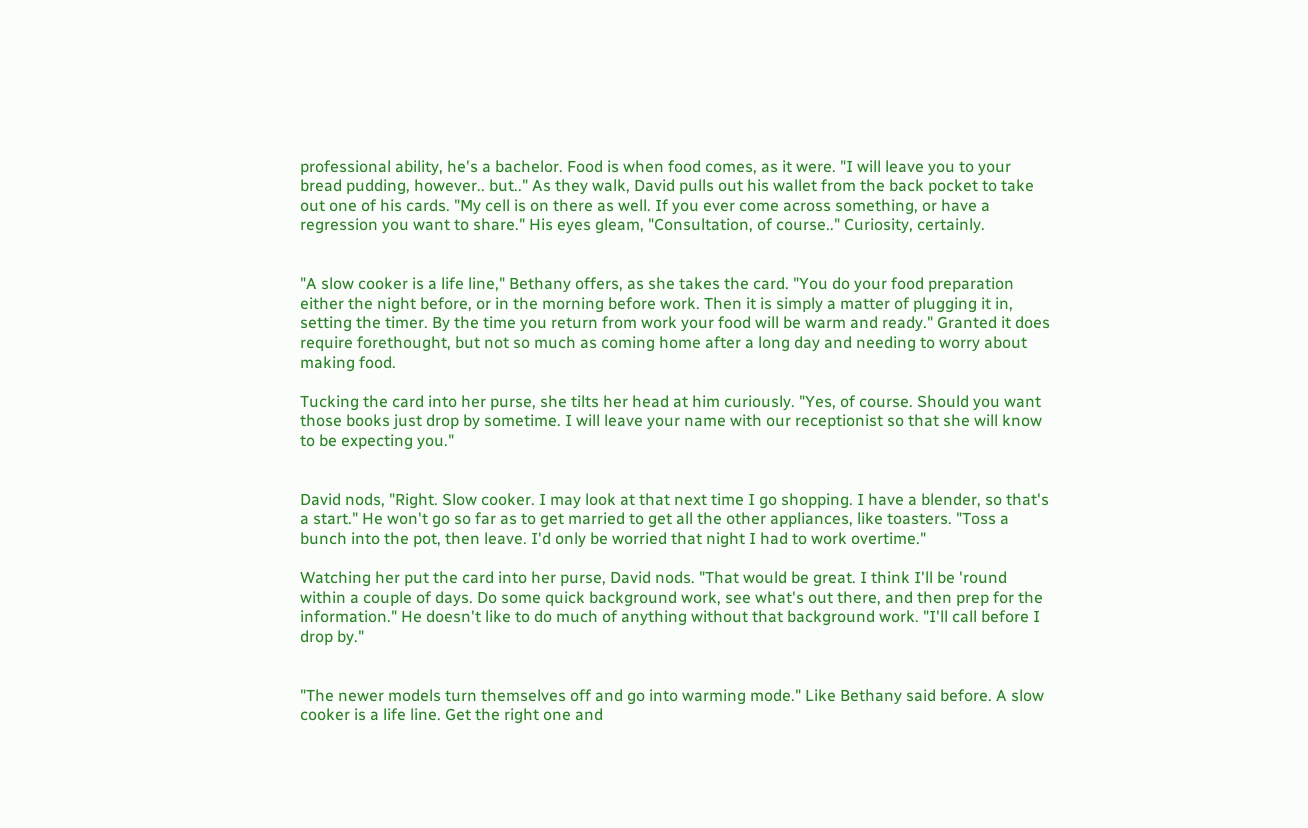professional ability, he's a bachelor. Food is when food comes, as it were. "I will leave you to your bread pudding, however.. but.." As they walk, David pulls out his wallet from the back pocket to take out one of his cards. "My cell is on there as well. If you ever come across something, or have a regression you want to share." His eyes gleam, "Consultation, of course.." Curiosity, certainly.


"A slow cooker is a life line," Bethany offers, as she takes the card. "You do your food preparation either the night before, or in the morning before work. Then it is simply a matter of plugging it in, setting the timer. By the time you return from work your food will be warm and ready." Granted it does require forethought, but not so much as coming home after a long day and needing to worry about making food.

Tucking the card into her purse, she tilts her head at him curiously. "Yes, of course. Should you want those books just drop by sometime. I will leave your name with our receptionist so that she will know to be expecting you."


David nods, "Right. Slow cooker. I may look at that next time I go shopping. I have a blender, so that's a start." He won't go so far as to get married to get all the other appliances, like toasters. "Toss a bunch into the pot, then leave. I'd only be worried that night I had to work overtime."

Watching her put the card into her purse, David nods. "That would be great. I think I'll be 'round within a couple of days. Do some quick background work, see what's out there, and then prep for the information." He doesn't like to do much of anything without that background work. "I'll call before I drop by."


"The newer models turn themselves off and go into warming mode." Like Bethany said before. A slow cooker is a life line. Get the right one and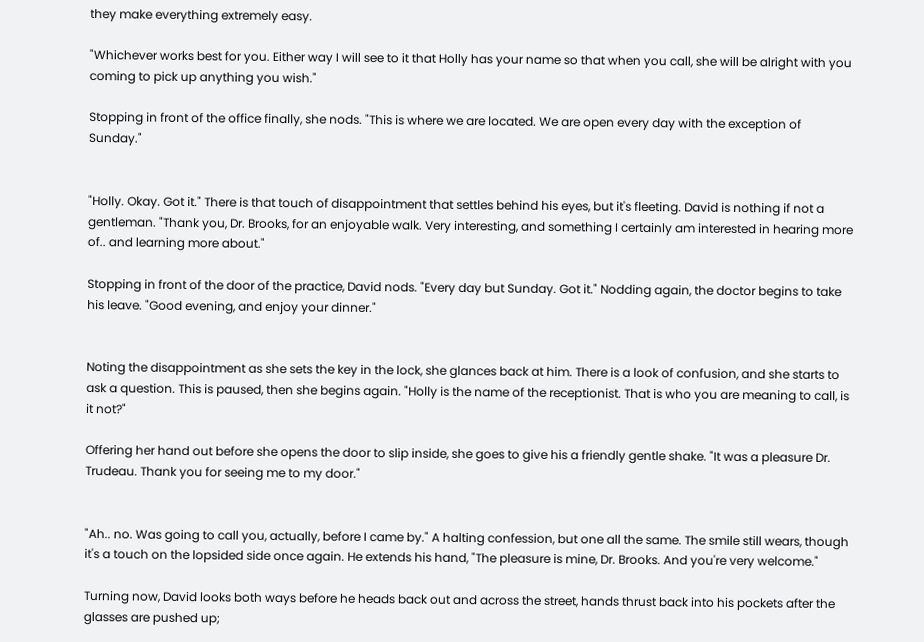they make everything extremely easy.

"Whichever works best for you. Either way I will see to it that Holly has your name so that when you call, she will be alright with you coming to pick up anything you wish."

Stopping in front of the office finally, she nods. "This is where we are located. We are open every day with the exception of Sunday."


"Holly. Okay. Got it." There is that touch of disappointment that settles behind his eyes, but it's fleeting. David is nothing if not a gentleman. "Thank you, Dr. Brooks, for an enjoyable walk. Very interesting, and something I certainly am interested in hearing more of.. and learning more about."

Stopping in front of the door of the practice, David nods. "Every day but Sunday. Got it." Nodding again, the doctor begins to take his leave. "Good evening, and enjoy your dinner."


Noting the disappointment as she sets the key in the lock, she glances back at him. There is a look of confusion, and she starts to ask a question. This is paused, then she begins again. "Holly is the name of the receptionist. That is who you are meaning to call, is it not?"

Offering her hand out before she opens the door to slip inside, she goes to give his a friendly gentle shake. "It was a pleasure Dr. Trudeau. Thank you for seeing me to my door."


"Ah.. no. Was going to call you, actually, before I came by." A halting confession, but one all the same. The smile still wears, though it's a touch on the lopsided side once again. He extends his hand, "The pleasure is mine, Dr. Brooks. And you're very welcome."

Turning now, David looks both ways before he heads back out and across the street, hands thrust back into his pockets after the glasses are pushed up;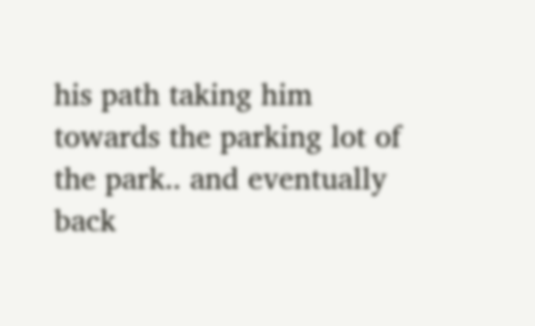his path taking him towards the parking lot of the park.. and eventually back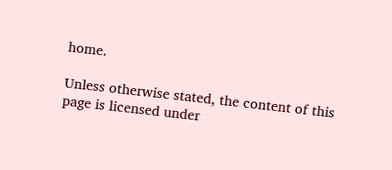home.

Unless otherwise stated, the content of this page is licensed under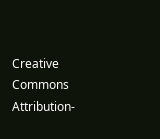Creative Commons Attribution-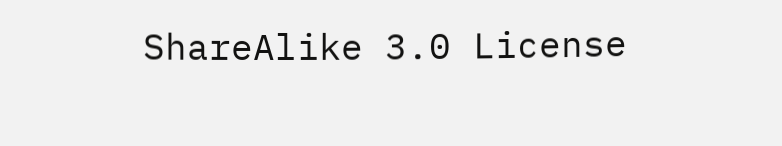ShareAlike 3.0 License